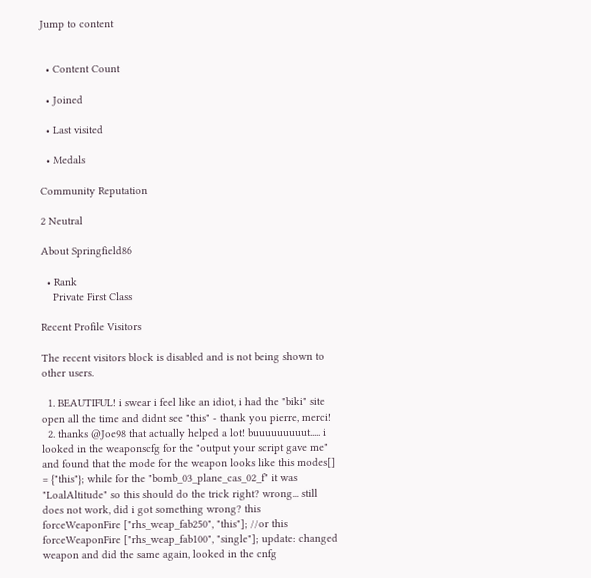Jump to content


  • Content Count

  • Joined

  • Last visited

  • Medals

Community Reputation

2 Neutral

About Springfield86

  • Rank
    Private First Class

Recent Profile Visitors

The recent visitors block is disabled and is not being shown to other users.

  1. BEAUTIFUL! i swear i feel like an idiot, i had the "biki" site open all the time and didnt see "this" - thank you pierre, merci!
  2. thanks @Joe98 that actually helped a lot! buuuuuuuuut..... i looked in the weaponscfg for the "output your script gave me" and found that the mode for the weapon looks like this modes[] = {"this"}; while for the "bomb_03_plane_cas_02_f" it was "LoalAltitude" so this should do the trick right? wrong... still does not work, did i got something wrong? this forceWeaponFire ["rhs_weap_fab250", "this"]; //or this forceWeaponFire ["rhs_weap_fab100", "single"]; update: changed weapon and did the same again, looked in the cnfg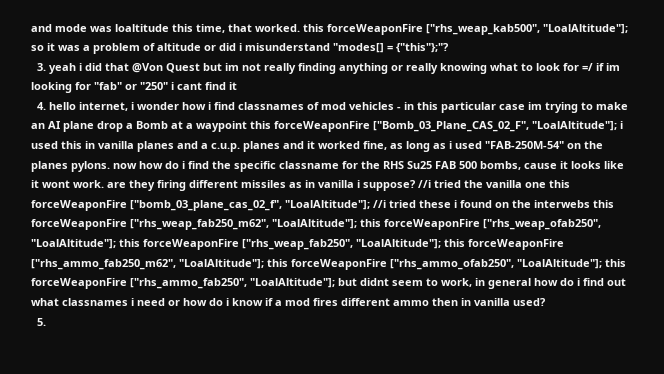and mode was loaltitude this time, that worked. this forceWeaponFire ["rhs_weap_kab500", "LoalAltitude"]; so it was a problem of altitude or did i misunderstand "modes[] = {"this"};"?
  3. yeah i did that @Von Quest but im not really finding anything or really knowing what to look for =/ if im looking for "fab" or "250" i cant find it
  4. hello internet, i wonder how i find classnames of mod vehicles - in this particular case im trying to make an AI plane drop a Bomb at a waypoint this forceWeaponFire ["Bomb_03_Plane_CAS_02_F", "LoalAltitude"]; i used this in vanilla planes and a c.u.p. planes and it worked fine, as long as i used "FAB-250M-54" on the planes pylons. now how do i find the specific classname for the RHS Su25 FAB 500 bombs, cause it looks like it wont work. are they firing different missiles as in vanilla i suppose? //i tried the vanilla one this forceWeaponFire ["bomb_03_plane_cas_02_f", "LoalAltitude"]; //i tried these i found on the interwebs this forceWeaponFire ["rhs_weap_fab250_m62", "LoalAltitude"]; this forceWeaponFire ["rhs_weap_ofab250", "LoalAltitude"]; this forceWeaponFire ["rhs_weap_fab250", "LoalAltitude"]; this forceWeaponFire ["rhs_ammo_fab250_m62", "LoalAltitude"]; this forceWeaponFire ["rhs_ammo_ofab250", "LoalAltitude"]; this forceWeaponFire ["rhs_ammo_fab250", "LoalAltitude"]; but didnt seem to work, in general how do i find out what classnames i need or how do i know if a mod fires different ammo then in vanilla used?
  5.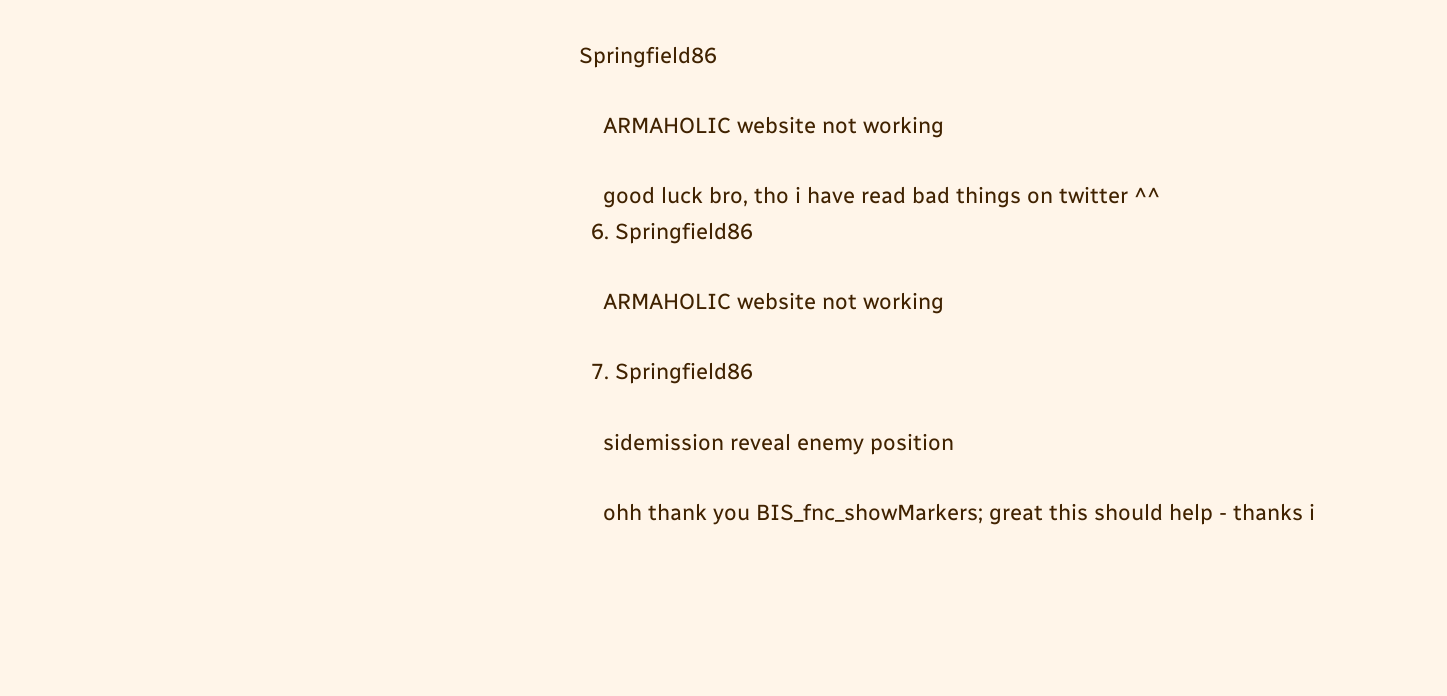Springfield86

    ARMAHOLIC website not working

    good luck bro, tho i have read bad things on twitter ^^
  6. Springfield86

    ARMAHOLIC website not working

  7. Springfield86

    sidemission reveal enemy position

    ohh thank you BIS_fnc_showMarkers; great this should help - thanks i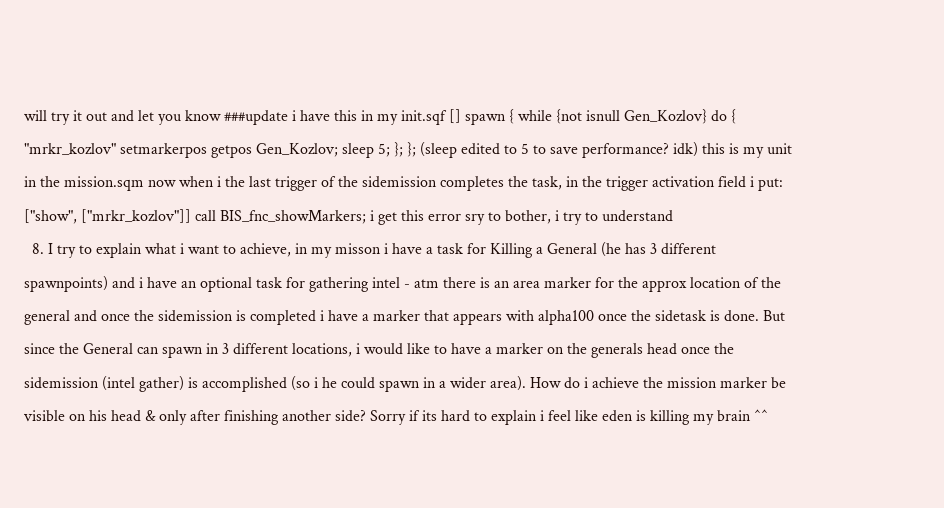will try it out and let you know ###update i have this in my init.sqf [] spawn { while {not isnull Gen_Kozlov} do { "mrkr_kozlov" setmarkerpos getpos Gen_Kozlov; sleep 5; }; }; (sleep edited to 5 to save performance? idk) this is my unit in the mission.sqm now when i the last trigger of the sidemission completes the task, in the trigger activation field i put: ["show", ["mrkr_kozlov"]] call BIS_fnc_showMarkers; i get this error sry to bother, i try to understand
  8. I try to explain what i want to achieve, in my misson i have a task for Killing a General (he has 3 different spawnpoints) and i have an optional task for gathering intel - atm there is an area marker for the approx location of the general and once the sidemission is completed i have a marker that appears with alpha100 once the sidetask is done. But since the General can spawn in 3 different locations, i would like to have a marker on the generals head once the sidemission (intel gather) is accomplished (so i he could spawn in a wider area). How do i achieve the mission marker be visible on his head & only after finishing another side? Sorry if its hard to explain i feel like eden is killing my brain ^^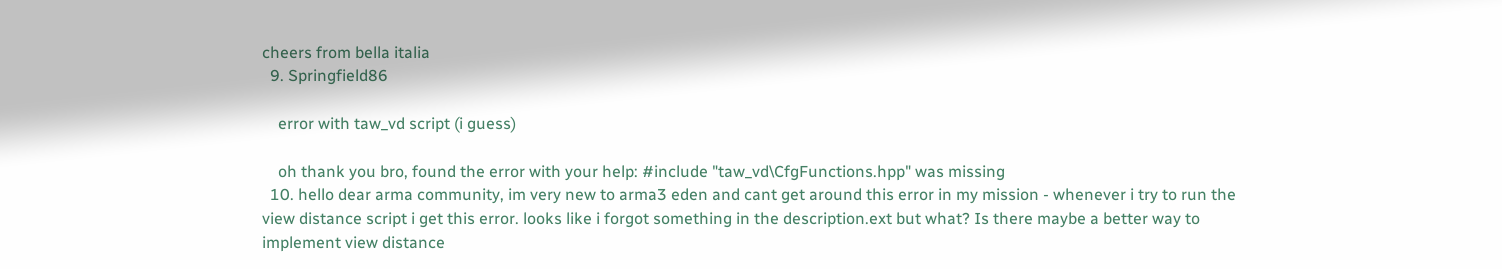cheers from bella italia
  9. Springfield86

    error with taw_vd script (i guess)

    oh thank you bro, found the error with your help: #include "taw_vd\CfgFunctions.hpp" was missing
  10. hello dear arma community, im very new to arma3 eden and cant get around this error in my mission - whenever i try to run the view distance script i get this error. looks like i forgot something in the description.ext but what? Is there maybe a better way to implement view distance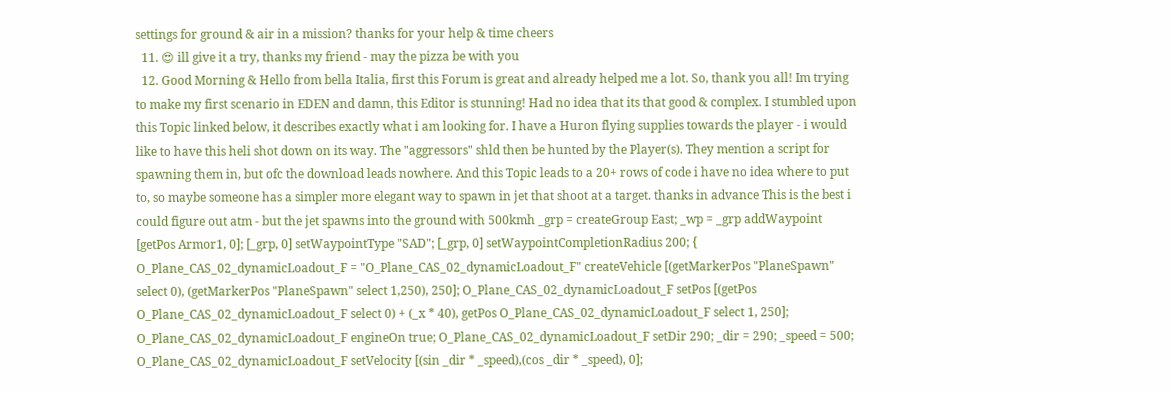settings for ground & air in a mission? thanks for your help & time cheers
  11. 😍 ill give it a try, thanks my friend - may the pizza be with you
  12. Good Morning & Hello from bella Italia, first this Forum is great and already helped me a lot. So, thank you all! Im trying to make my first scenario in EDEN and damn, this Editor is stunning! Had no idea that its that good & complex. I stumbled upon this Topic linked below, it describes exactly what i am looking for. I have a Huron flying supplies towards the player - i would like to have this heli shot down on its way. The "aggressors" shld then be hunted by the Player(s). They mention a script for spawning them in, but ofc the download leads nowhere. And this Topic leads to a 20+ rows of code i have no idea where to put to, so maybe someone has a simpler more elegant way to spawn in jet that shoot at a target. thanks in advance This is the best i could figure out atm - but the jet spawns into the ground with 500kmh _grp = createGroup East; _wp = _grp addWaypoint [getPos Armor1, 0]; [_grp, 0] setWaypointType "SAD"; [_grp, 0] setWaypointCompletionRadius 200; { O_Plane_CAS_02_dynamicLoadout_F = "O_Plane_CAS_02_dynamicLoadout_F" createVehicle [(getMarkerPos "PlaneSpawn" select 0), (getMarkerPos "PlaneSpawn" select 1,250), 250]; O_Plane_CAS_02_dynamicLoadout_F setPos [(getPos O_Plane_CAS_02_dynamicLoadout_F select 0) + (_x * 40), getPos O_Plane_CAS_02_dynamicLoadout_F select 1, 250]; O_Plane_CAS_02_dynamicLoadout_F engineOn true; O_Plane_CAS_02_dynamicLoadout_F setDir 290; _dir = 290; _speed = 500; O_Plane_CAS_02_dynamicLoadout_F setVelocity [(sin _dir * _speed),(cos _dir * _speed), 0];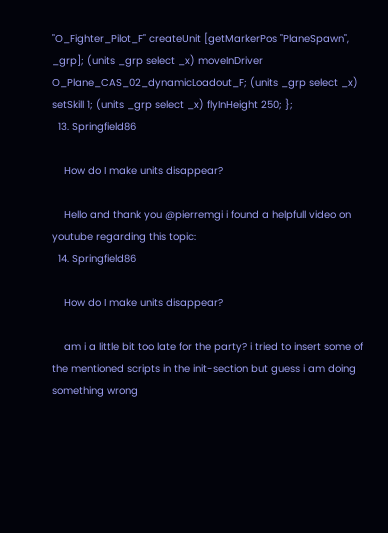"O_Fighter_Pilot_F" createUnit [getMarkerPos "PlaneSpawn", _grp]; (units _grp select _x) moveInDriver O_Plane_CAS_02_dynamicLoadout_F; (units _grp select _x) setSkill 1; (units _grp select _x) flyInHeight 250; };
  13. Springfield86

    How do I make units disappear?

    Hello and thank you @pierremgi i found a helpfull video on youtube regarding this topic:
  14. Springfield86

    How do I make units disappear?

    am i a little bit too late for the party? i tried to insert some of the mentioned scripts in the init-section but guess i am doing something wrong